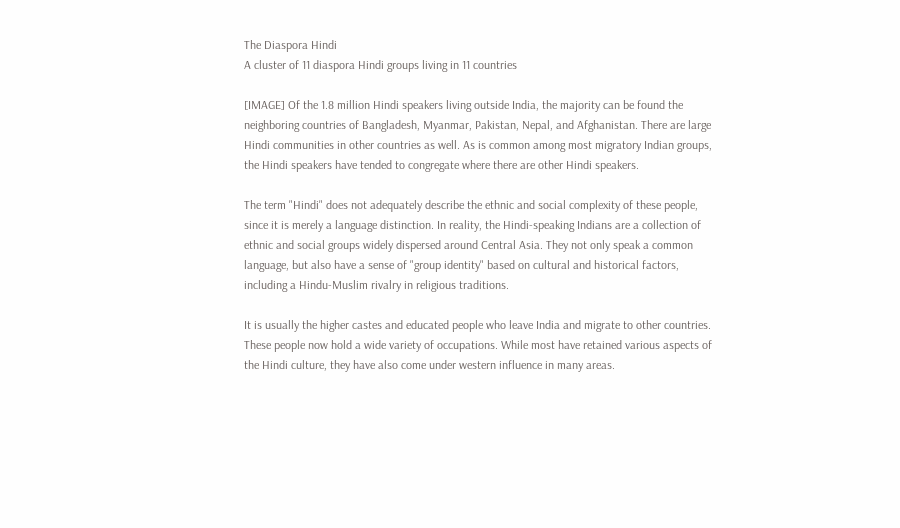The Diaspora Hindi
A cluster of 11 diaspora Hindi groups living in 11 countries

[IMAGE] Of the 1.8 million Hindi speakers living outside India, the majority can be found the neighboring countries of Bangladesh, Myanmar, Pakistan, Nepal, and Afghanistan. There are large Hindi communities in other countries as well. As is common among most migratory Indian groups, the Hindi speakers have tended to congregate where there are other Hindi speakers.

The term "Hindi" does not adequately describe the ethnic and social complexity of these people, since it is merely a language distinction. In reality, the Hindi-speaking Indians are a collection of ethnic and social groups widely dispersed around Central Asia. They not only speak a common language, but also have a sense of "group identity" based on cultural and historical factors, including a Hindu-Muslim rivalry in religious traditions.

It is usually the higher castes and educated people who leave India and migrate to other countries. These people now hold a wide variety of occupations. While most have retained various aspects of the Hindi culture, they have also come under western influence in many areas.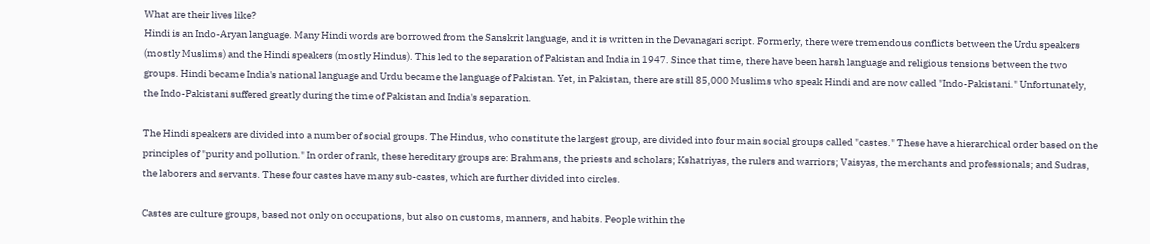What are their lives like?
Hindi is an Indo-Aryan language. Many Hindi words are borrowed from the Sanskrit language, and it is written in the Devanagari script. Formerly, there were tremendous conflicts between the Urdu speakers (mostly Muslims) and the Hindi speakers (mostly Hindus). This led to the separation of Pakistan and India in 1947. Since that time, there have been harsh language and religious tensions between the two groups. Hindi became India's national language and Urdu became the language of Pakistan. Yet, in Pakistan, there are still 85,000 Muslims who speak Hindi and are now called "Indo-Pakistani." Unfortunately, the Indo-Pakistani suffered greatly during the time of Pakistan and India's separation.

The Hindi speakers are divided into a number of social groups. The Hindus, who constitute the largest group, are divided into four main social groups called "castes." These have a hierarchical order based on the principles of "purity and pollution." In order of rank, these hereditary groups are: Brahmans, the priests and scholars; Kshatriyas, the rulers and warriors; Vaisyas, the merchants and professionals; and Sudras, the laborers and servants. These four castes have many sub-castes, which are further divided into circles.

Castes are culture groups, based not only on occupations, but also on customs, manners, and habits. People within the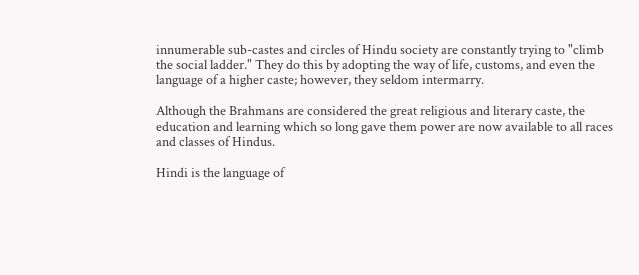innumerable sub-castes and circles of Hindu society are constantly trying to "climb the social ladder." They do this by adopting the way of life, customs, and even the language of a higher caste; however, they seldom intermarry.

Although the Brahmans are considered the great religious and literary caste, the education and learning which so long gave them power are now available to all races and classes of Hindus.

Hindi is the language of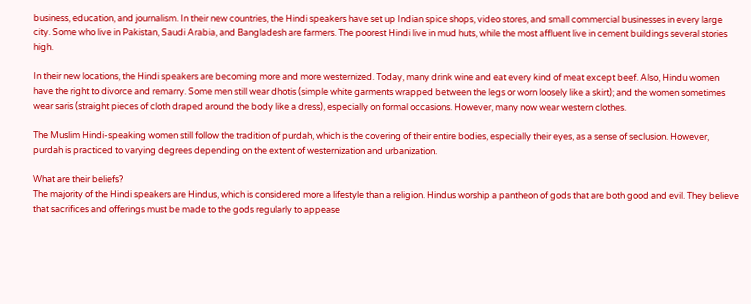business, education, and journalism. In their new countries, the Hindi speakers have set up Indian spice shops, video stores, and small commercial businesses in every large city. Some who live in Pakistan, Saudi Arabia, and Bangladesh are farmers. The poorest Hindi live in mud huts, while the most affluent live in cement buildings several stories high.

In their new locations, the Hindi speakers are becoming more and more westernized. Today, many drink wine and eat every kind of meat except beef. Also, Hindu women have the right to divorce and remarry. Some men still wear dhotis (simple white garments wrapped between the legs or worn loosely like a skirt); and the women sometimes wear saris (straight pieces of cloth draped around the body like a dress), especially on formal occasions. However, many now wear western clothes.

The Muslim Hindi-speaking women still follow the tradition of purdah, which is the covering of their entire bodies, especially their eyes, as a sense of seclusion. However, purdah is practiced to varying degrees depending on the extent of westernization and urbanization.

What are their beliefs?
The majority of the Hindi speakers are Hindus, which is considered more a lifestyle than a religion. Hindus worship a pantheon of gods that are both good and evil. They believe that sacrifices and offerings must be made to the gods regularly to appease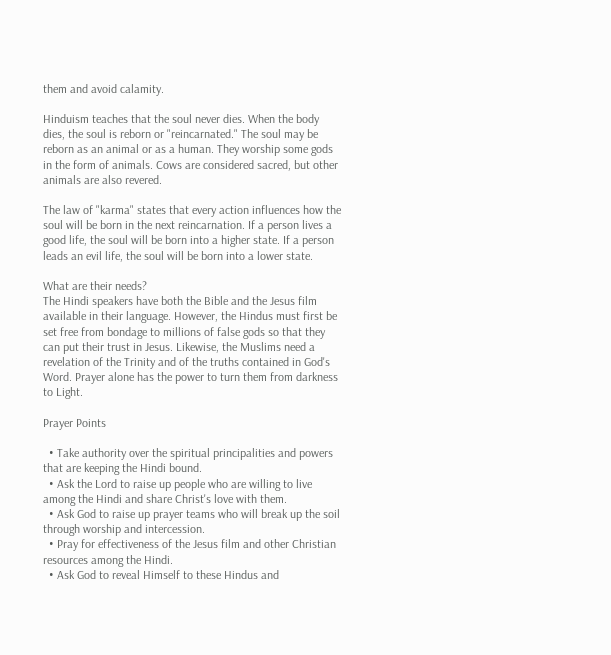them and avoid calamity.

Hinduism teaches that the soul never dies. When the body dies, the soul is reborn or "reincarnated." The soul may be reborn as an animal or as a human. They worship some gods in the form of animals. Cows are considered sacred, but other animals are also revered.

The law of "karma" states that every action influences how the soul will be born in the next reincarnation. If a person lives a good life, the soul will be born into a higher state. If a person leads an evil life, the soul will be born into a lower state.

What are their needs?
The Hindi speakers have both the Bible and the Jesus film available in their language. However, the Hindus must first be set free from bondage to millions of false gods so that they can put their trust in Jesus. Likewise, the Muslims need a revelation of the Trinity and of the truths contained in God's Word. Prayer alone has the power to turn them from darkness to Light.

Prayer Points

  • Take authority over the spiritual principalities and powers that are keeping the Hindi bound.
  • Ask the Lord to raise up people who are willing to live among the Hindi and share Christ's love with them.
  • Ask God to raise up prayer teams who will break up the soil through worship and intercession.
  • Pray for effectiveness of the Jesus film and other Christian resources among the Hindi.
  • Ask God to reveal Himself to these Hindus and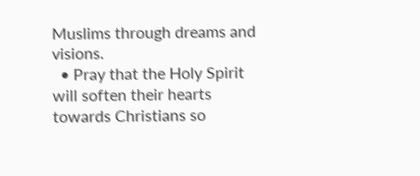Muslims through dreams and visions.
  • Pray that the Holy Spirit will soften their hearts towards Christians so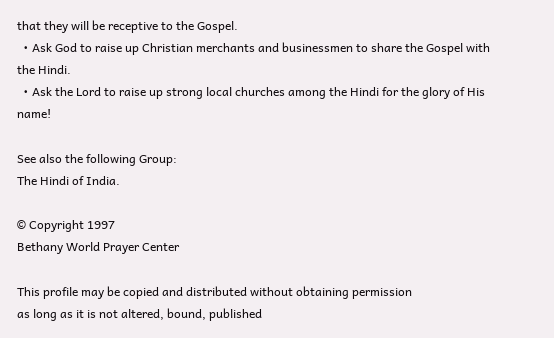that they will be receptive to the Gospel.
  • Ask God to raise up Christian merchants and businessmen to share the Gospel with the Hindi.
  • Ask the Lord to raise up strong local churches among the Hindi for the glory of His name!

See also the following Group:
The Hindi of India.

© Copyright 1997
Bethany World Prayer Center

This profile may be copied and distributed without obtaining permission
as long as it is not altered, bound, published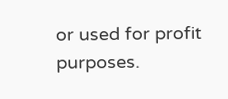or used for profit purposes.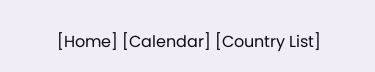[Home] [Calendar] [Country List]